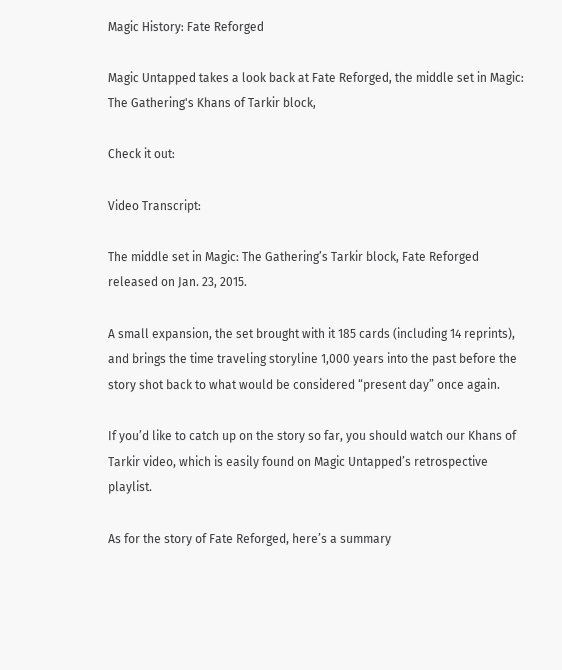Magic History: Fate Reforged

Magic Untapped takes a look back at Fate Reforged, the middle set in Magic: The Gathering's Khans of Tarkir block,

Check it out:

Video Transcript:

The middle set in Magic: The Gathering’s Tarkir block, Fate Reforged released on Jan. 23, 2015.

A small expansion, the set brought with it 185 cards (including 14 reprints), and brings the time traveling storyline 1,000 years into the past before the story shot back to what would be considered “present day” once again.

If you’d like to catch up on the story so far, you should watch our Khans of Tarkir video, which is easily found on Magic Untapped’s retrospective playlist.

As for the story of Fate Reforged, here’s a summary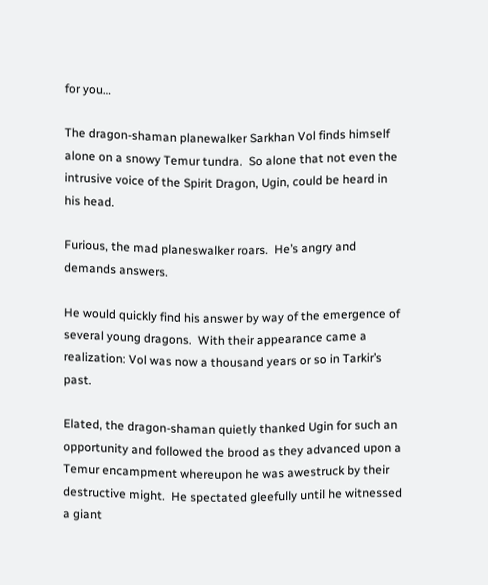for you…

The dragon-shaman planewalker Sarkhan Vol finds himself alone on a snowy Temur tundra.  So alone that not even the intrusive voice of the Spirit Dragon, Ugin, could be heard in his head.

Furious, the mad planeswalker roars.  He’s angry and demands answers.

He would quickly find his answer by way of the emergence of several young dragons.  With their appearance came a realization: Vol was now a thousand years or so in Tarkir’s past.

Elated, the dragon-shaman quietly thanked Ugin for such an opportunity and followed the brood as they advanced upon a Temur encampment whereupon he was awestruck by their destructive might.  He spectated gleefully until he witnessed a giant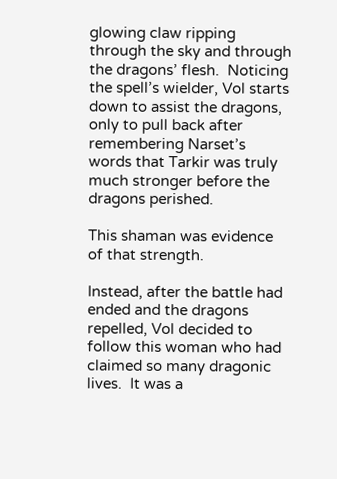glowing claw ripping through the sky and through the dragons’ flesh.  Noticing the spell’s wielder, Vol starts down to assist the dragons, only to pull back after remembering Narset’s words that Tarkir was truly much stronger before the dragons perished.

This shaman was evidence of that strength.

Instead, after the battle had ended and the dragons repelled, Vol decided to follow this woman who had claimed so many dragonic lives.  It was a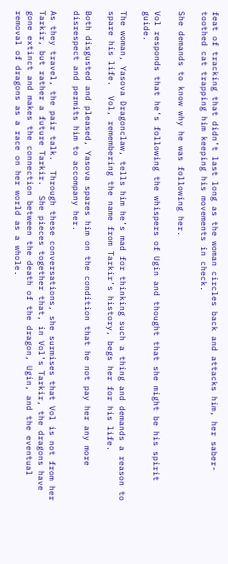feat of tracking that didn’t last long as the woman circles back and attacks him, her saber-toothed cat trapping him keeping his movements in check.

She demands to know why he was following her.

Vol responds that he’s following the whispers of Ugin and thought that she might be his spirit guide.

The woman, Yasova Dragonclaw, tells him he’s mad for thinking such a thing and demands a reason to spare his life.  Vol, remembering the name from Tarkir’s history, begs her for his life.

Both disgusted and pleased, Yasova spares him on the condition that he not pay her any more disrespect and permits him to accompany her.

As they travel, the pair talk.  Through these conversations, she surmises that Vol is not from her Tarkir, but rather a future Tarkir.  She pieces together that, in Vol’s Tarkir, the dragons have gone extinct and makes the connection between the death of the dragon, Ugin, and the eventual removal of dragons as a race on her world as a whole.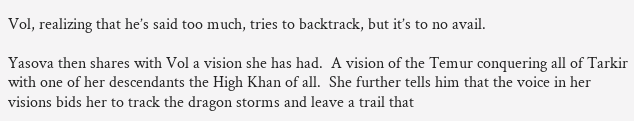Vol, realizing that he’s said too much, tries to backtrack, but it’s to no avail.

Yasova then shares with Vol a vision she has had.  A vision of the Temur conquering all of Tarkir with one of her descendants the High Khan of all.  She further tells him that the voice in her visions bids her to track the dragon storms and leave a trail that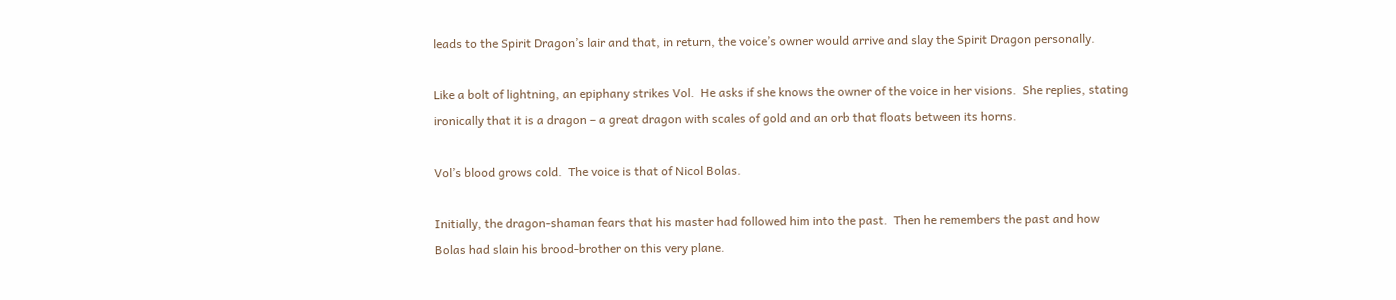leads to the Spirit Dragon’s lair and that, in return, the voice’s owner would arrive and slay the Spirit Dragon personally.

Like a bolt of lightning, an epiphany strikes Vol.  He asks if she knows the owner of the voice in her visions.  She replies, stating ironically that it is a dragon – a great dragon with scales of gold and an orb that floats between its horns.

Vol’s blood grows cold.  The voice is that of Nicol Bolas.

Initially, the dragon-shaman fears that his master had followed him into the past.  Then he remembers the past and how Bolas had slain his brood-brother on this very plane.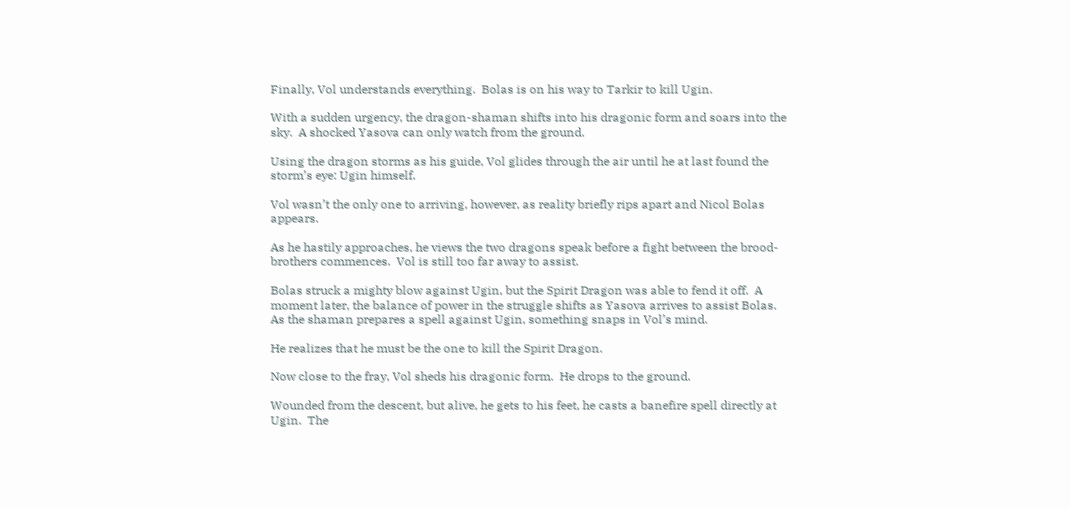Finally, Vol understands everything.  Bolas is on his way to Tarkir to kill Ugin.

With a sudden urgency, the dragon-shaman shifts into his dragonic form and soars into the sky.  A shocked Yasova can only watch from the ground.

Using the dragon storms as his guide, Vol glides through the air until he at last found the storm’s eye: Ugin himself.

Vol wasn’t the only one to arriving, however, as reality briefly rips apart and Nicol Bolas appears.

As he hastily approaches, he views the two dragons speak before a fight between the brood-brothers commences.  Vol is still too far away to assist.

Bolas struck a mighty blow against Ugin, but the Spirit Dragon was able to fend it off.  A moment later, the balance of power in the struggle shifts as Yasova arrives to assist Bolas.  As the shaman prepares a spell against Ugin, something snaps in Vol’s mind.

He realizes that he must be the one to kill the Spirit Dragon.

Now close to the fray, Vol sheds his dragonic form.  He drops to the ground.

Wounded from the descent, but alive, he gets to his feet, he casts a banefire spell directly at Ugin.  The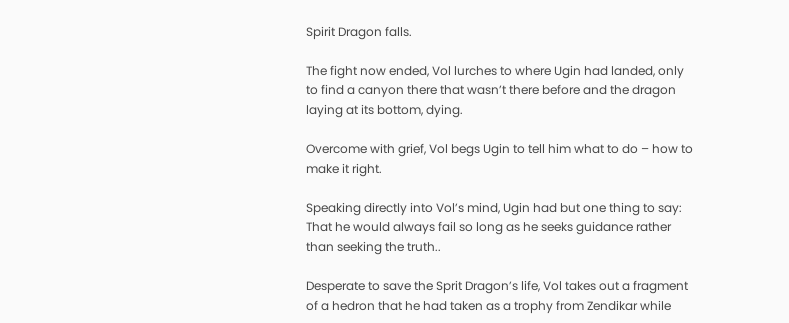Spirit Dragon falls.

The fight now ended, Vol lurches to where Ugin had landed, only to find a canyon there that wasn’t there before and the dragon laying at its bottom, dying.

Overcome with grief, Vol begs Ugin to tell him what to do – how to make it right.

Speaking directly into Vol’s mind, Ugin had but one thing to say:  That he would always fail so long as he seeks guidance rather than seeking the truth..

Desperate to save the Sprit Dragon’s life, Vol takes out a fragment of a hedron that he had taken as a trophy from Zendikar while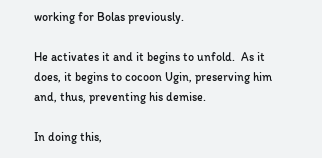working for Bolas previously.

He activates it and it begins to unfold.  As it does, it begins to cocoon Ugin, preserving him and, thus, preventing his demise.

In doing this,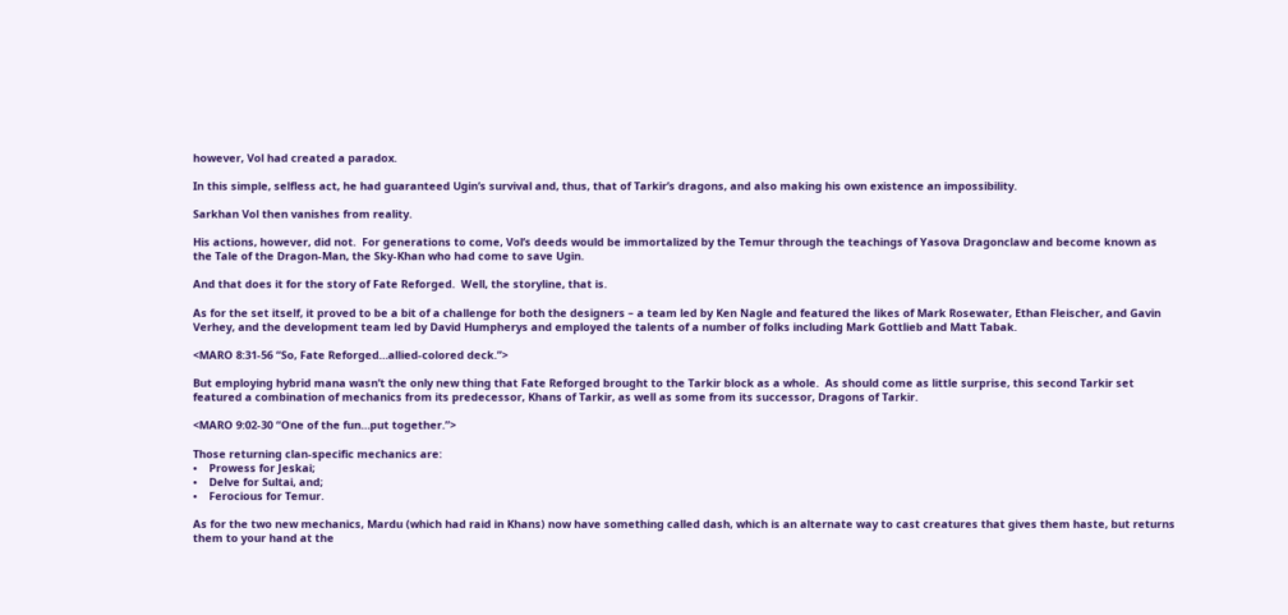however, Vol had created a paradox.

In this simple, selfless act, he had guaranteed Ugin’s survival and, thus, that of Tarkir’s dragons, and also making his own existence an impossibility.

Sarkhan Vol then vanishes from reality.

His actions, however, did not.  For generations to come, Vol’s deeds would be immortalized by the Temur through the teachings of Yasova Dragonclaw and become known as the Tale of the Dragon-Man, the Sky-Khan who had come to save Ugin.

And that does it for the story of Fate Reforged.  Well, the storyline, that is.

As for the set itself, it proved to be a bit of a challenge for both the designers – a team led by Ken Nagle and featured the likes of Mark Rosewater, Ethan Fleischer, and Gavin Verhey, and the development team led by David Humpherys and employed the talents of a number of folks including Mark Gottlieb and Matt Tabak.

<MARO 8:31-56 “So, Fate Reforged…allied-colored deck.”>

But employing hybrid mana wasn’t the only new thing that Fate Reforged brought to the Tarkir block as a whole.  As should come as little surprise, this second Tarkir set featured a combination of mechanics from its predecessor, Khans of Tarkir, as well as some from its successor, Dragons of Tarkir.

<MARO 9:02-30 “One of the fun…put together.”>

Those returning clan-specific mechanics are:
•    Prowess for Jeskai;
•    Delve for Sultai, and;
•    Ferocious for Temur.

As for the two new mechanics, Mardu (which had raid in Khans) now have something called dash, which is an alternate way to cast creatures that gives them haste, but returns them to your hand at the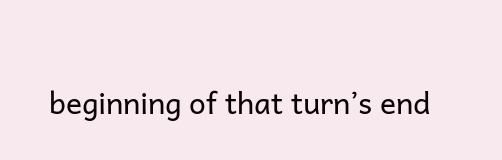beginning of that turn’s end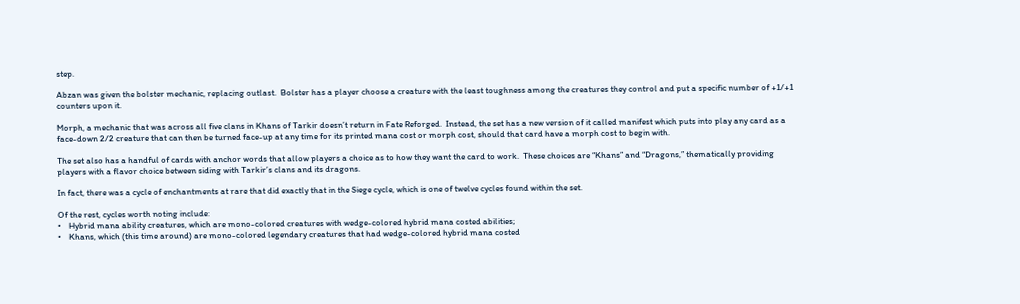step.

Abzan was given the bolster mechanic, replacing outlast.  Bolster has a player choose a creature with the least toughness among the creatures they control and put a specific number of +1/+1 counters upon it.

Morph, a mechanic that was across all five clans in Khans of Tarkir doesn’t return in Fate Reforged.  Instead, the set has a new version of it called manifest which puts into play any card as a face-down 2/2 creature that can then be turned face-up at any time for its printed mana cost or morph cost, should that card have a morph cost to begin with.

The set also has a handful of cards with anchor words that allow players a choice as to how they want the card to work.  These choices are “Khans” and “Dragons,” thematically providing players with a flavor choice between siding with Tarkir’s clans and its dragons.

In fact, there was a cycle of enchantments at rare that did exactly that in the Siege cycle, which is one of twelve cycles found within the set.

Of the rest, cycles worth noting include:
•    Hybrid mana ability creatures, which are mono-colored creatures with wedge-colored hybrid mana costed abilities;
•    Khans, which (this time around) are mono-colored legendary creatures that had wedge-colored hybrid mana costed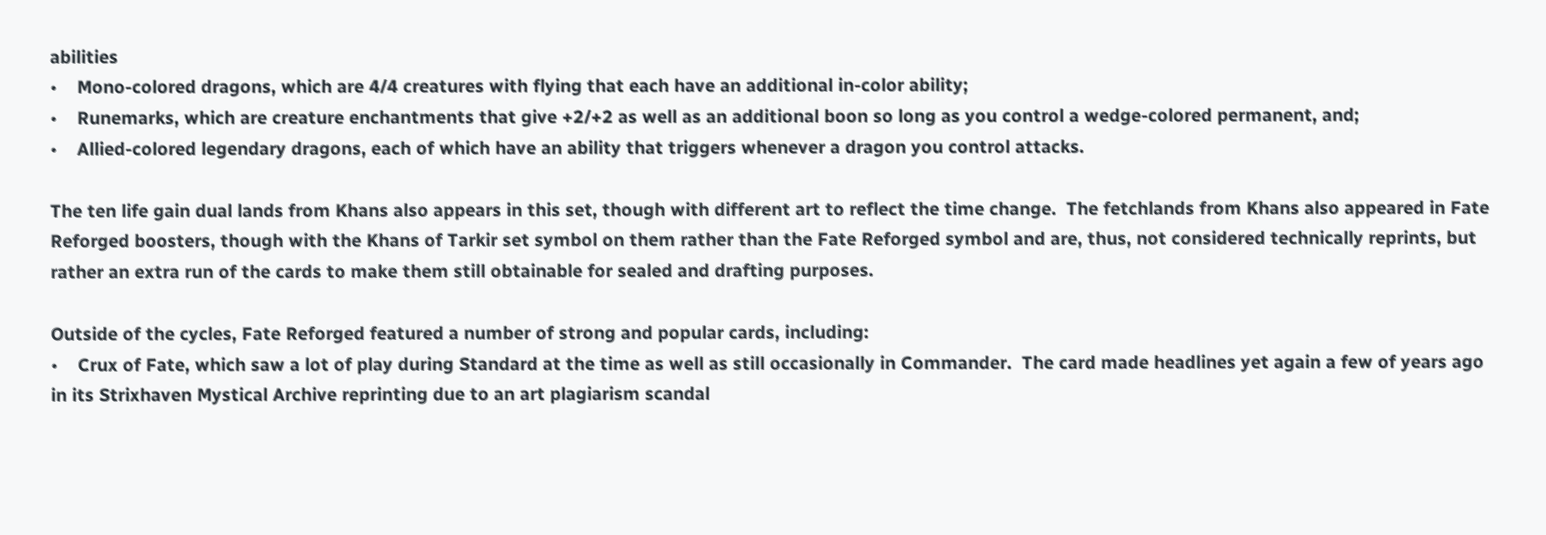abilities
•    Mono-colored dragons, which are 4/4 creatures with flying that each have an additional in-color ability;
•    Runemarks, which are creature enchantments that give +2/+2 as well as an additional boon so long as you control a wedge-colored permanent, and;
•    Allied-colored legendary dragons, each of which have an ability that triggers whenever a dragon you control attacks.

The ten life gain dual lands from Khans also appears in this set, though with different art to reflect the time change.  The fetchlands from Khans also appeared in Fate Reforged boosters, though with the Khans of Tarkir set symbol on them rather than the Fate Reforged symbol and are, thus, not considered technically reprints, but rather an extra run of the cards to make them still obtainable for sealed and drafting purposes.

Outside of the cycles, Fate Reforged featured a number of strong and popular cards, including:
•    Crux of Fate, which saw a lot of play during Standard at the time as well as still occasionally in Commander.  The card made headlines yet again a few of years ago in its Strixhaven Mystical Archive reprinting due to an art plagiarism scandal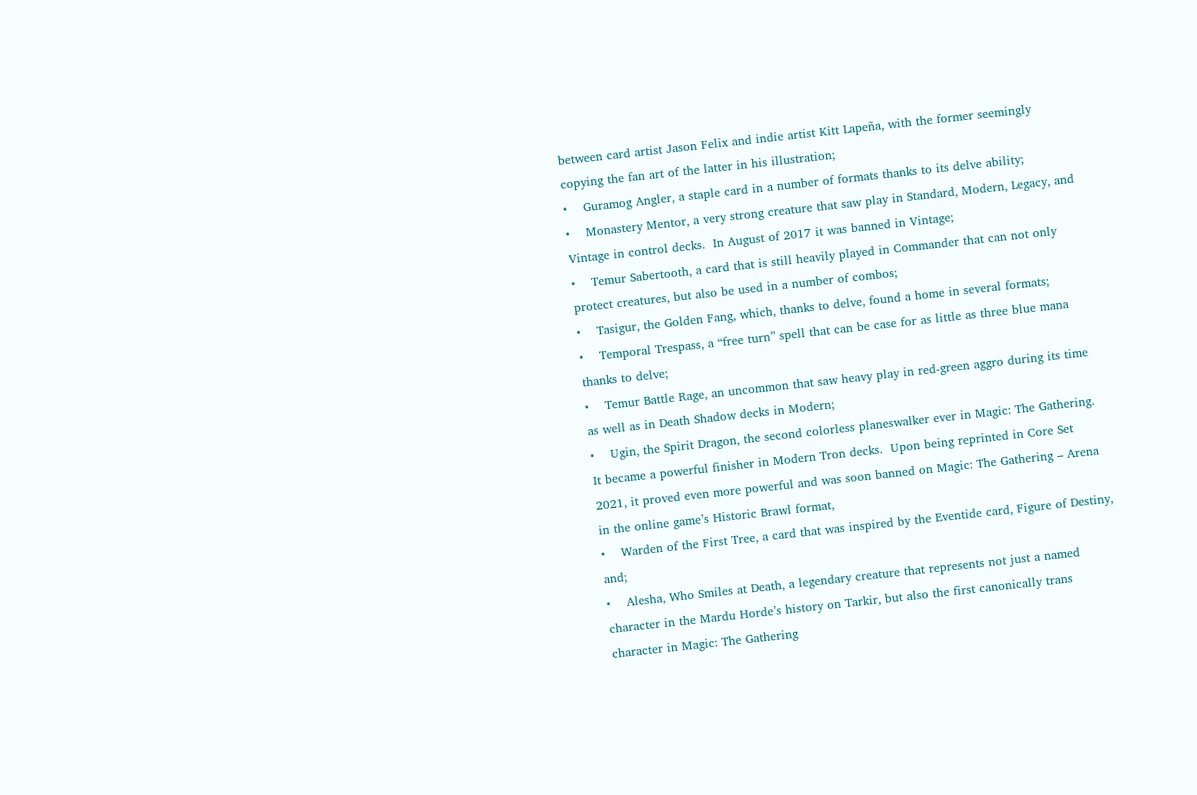between card artist Jason Felix and indie artist Kitt Lapeña, with the former seemingly copying the fan art of the latter in his illustration;
•    Guramog Angler, a staple card in a number of formats thanks to its delve ability;
•    Monastery Mentor, a very strong creature that saw play in Standard, Modern, Legacy, and Vintage in control decks.  In August of 2017 it was banned in Vintage;
•    Temur Sabertooth, a card that is still heavily played in Commander that can not only protect creatures, but also be used in a number of combos;
•    Tasigur, the Golden Fang, which, thanks to delve, found a home in several formats;
•    Temporal Trespass, a “free turn” spell that can be case for as little as three blue mana thanks to delve;
•    Temur Battle Rage, an uncommon that saw heavy play in red-green aggro during its time as well as in Death Shadow decks in Modern;
•    Ugin, the Spirit Dragon, the second colorless planeswalker ever in Magic: The Gathering.  It became a powerful finisher in Modern Tron decks.  Upon being reprinted in Core Set 2021, it proved even more powerful and was soon banned on Magic: The Gathering – Arena in the online game’s Historic Brawl format,
•    Warden of the First Tree, a card that was inspired by the Eventide card, Figure of Destiny, and;
•    Alesha, Who Smiles at Death, a legendary creature that represents not just a named character in the Mardu Horde’s history on Tarkir, but also the first canonically trans character in Magic: The Gathering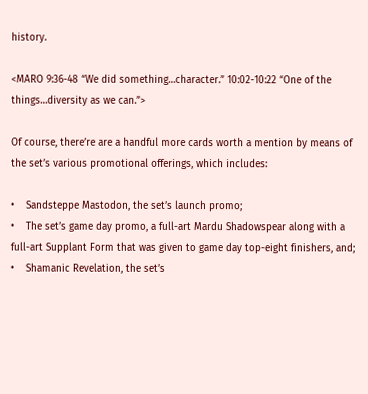history.

<MARO 9:36-48 “We did something…character.” 10:02-10:22 “One of the things…diversity as we can.”>

Of course, there’re are a handful more cards worth a mention by means of the set’s various promotional offerings, which includes:

•    Sandsteppe Mastodon, the set’s launch promo;
•    The set’s game day promo, a full-art Mardu Shadowspear along with a full-art Supplant Form that was given to game day top-eight finishers, and;
•    Shamanic Revelation, the set’s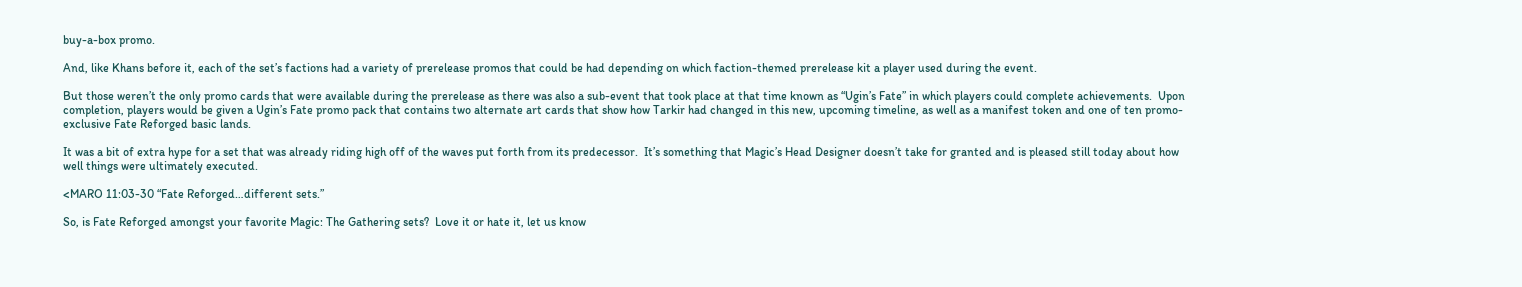buy-a-box promo.

And, like Khans before it, each of the set’s factions had a variety of prerelease promos that could be had depending on which faction-themed prerelease kit a player used during the event.

But those weren’t the only promo cards that were available during the prerelease as there was also a sub-event that took place at that time known as “Ugin’s Fate” in which players could complete achievements.  Upon completion, players would be given a Ugin’s Fate promo pack that contains two alternate art cards that show how Tarkir had changed in this new, upcoming timeline, as well as a manifest token and one of ten promo-exclusive Fate Reforged basic lands.

It was a bit of extra hype for a set that was already riding high off of the waves put forth from its predecessor.  It’s something that Magic’s Head Designer doesn’t take for granted and is pleased still today about how well things were ultimately executed.

<MARO 11:03-30 “Fate Reforged…different sets.”

So, is Fate Reforged amongst your favorite Magic: The Gathering sets?  Love it or hate it, let us know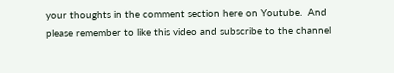your thoughts in the comment section here on Youtube.  And please remember to like this video and subscribe to the channel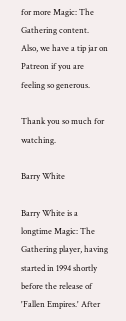for more Magic: The Gathering content.  Also, we have a tip jar on Patreon if you are feeling so generous.

Thank you so much for watching.

Barry White

Barry White is a longtime Magic: The Gathering player, having started in 1994 shortly before the release of 'Fallen Empires.' After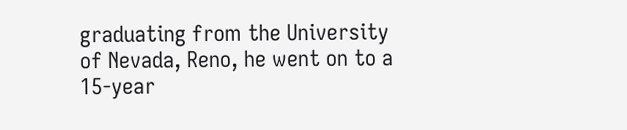graduating from the University of Nevada, Reno, he went on to a 15-year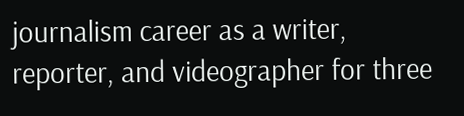journalism career as a writer, reporter, and videographer for three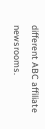different ABC affiliate newsrooms.